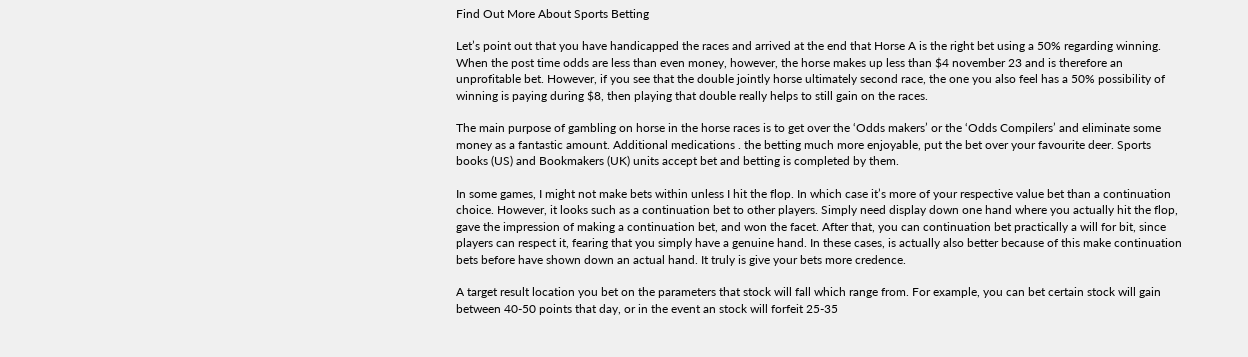Find Out More About Sports Betting

Let’s point out that you have handicapped the races and arrived at the end that Horse A is the right bet using a 50% regarding winning. When the post time odds are less than even money, however, the horse makes up less than $4 november 23 and is therefore an unprofitable bet. However, if you see that the double jointly horse ultimately second race, the one you also feel has a 50% possibility of winning is paying during $8, then playing that double really helps to still gain on the races.

The main purpose of gambling on horse in the horse races is to get over the ‘Odds makers’ or the ‘Odds Compilers’ and eliminate some money as a fantastic amount. Additional medications . the betting much more enjoyable, put the bet over your favourite deer. Sports books (US) and Bookmakers (UK) units accept bet and betting is completed by them.

In some games, I might not make bets within unless I hit the flop. In which case it’s more of your respective value bet than a continuation choice. However, it looks such as a continuation bet to other players. Simply need display down one hand where you actually hit the flop, gave the impression of making a continuation bet, and won the facet. After that, you can continuation bet practically a will for bit, since players can respect it, fearing that you simply have a genuine hand. In these cases, is actually also better because of this make continuation bets before have shown down an actual hand. It truly is give your bets more credence.

A target result location you bet on the parameters that stock will fall which range from. For example, you can bet certain stock will gain between 40-50 points that day, or in the event an stock will forfeit 25-35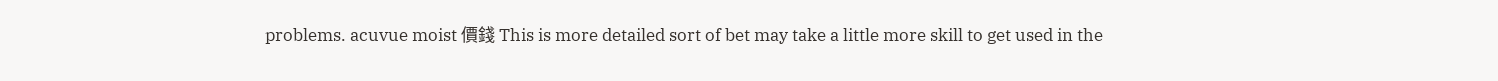problems. acuvue moist 價錢 This is more detailed sort of bet may take a little more skill to get used in the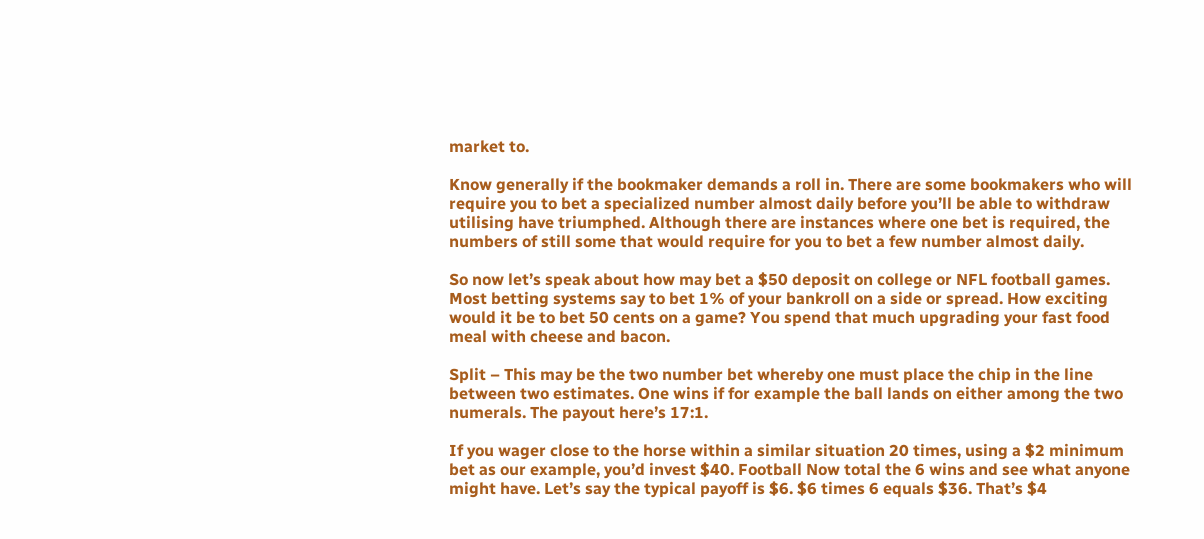market to.

Know generally if the bookmaker demands a roll in. There are some bookmakers who will require you to bet a specialized number almost daily before you’ll be able to withdraw utilising have triumphed. Although there are instances where one bet is required, the numbers of still some that would require for you to bet a few number almost daily.

So now let’s speak about how may bet a $50 deposit on college or NFL football games. Most betting systems say to bet 1% of your bankroll on a side or spread. How exciting would it be to bet 50 cents on a game? You spend that much upgrading your fast food meal with cheese and bacon.

Split – This may be the two number bet whereby one must place the chip in the line between two estimates. One wins if for example the ball lands on either among the two numerals. The payout here’s 17:1.

If you wager close to the horse within a similar situation 20 times, using a $2 minimum bet as our example, you’d invest $40. Football Now total the 6 wins and see what anyone might have. Let’s say the typical payoff is $6. $6 times 6 equals $36. That’s $4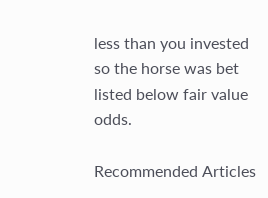less than you invested so the horse was bet listed below fair value odds.

Recommended Articles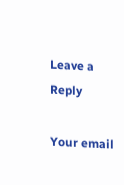Leave a Reply

Your email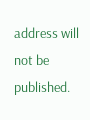address will not be published.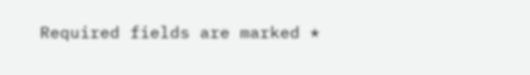Required fields are marked *